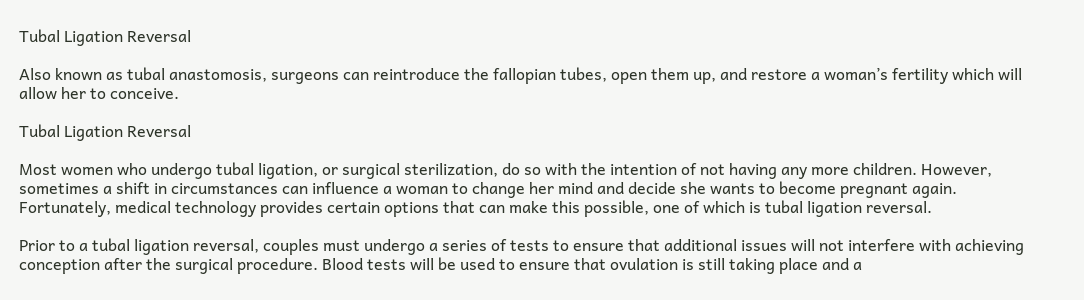Tubal Ligation Reversal

Also known as tubal anastomosis, surgeons can reintroduce the fallopian tubes, open them up, and restore a woman’s fertility which will allow her to conceive.

Tubal Ligation Reversal

Most women who undergo tubal ligation, or surgical sterilization, do so with the intention of not having any more children. However, sometimes a shift in circumstances can influence a woman to change her mind and decide she wants to become pregnant again. Fortunately, medical technology provides certain options that can make this possible, one of which is tubal ligation reversal.

Prior to a tubal ligation reversal, couples must undergo a series of tests to ensure that additional issues will not interfere with achieving conception after the surgical procedure. Blood tests will be used to ensure that ovulation is still taking place and a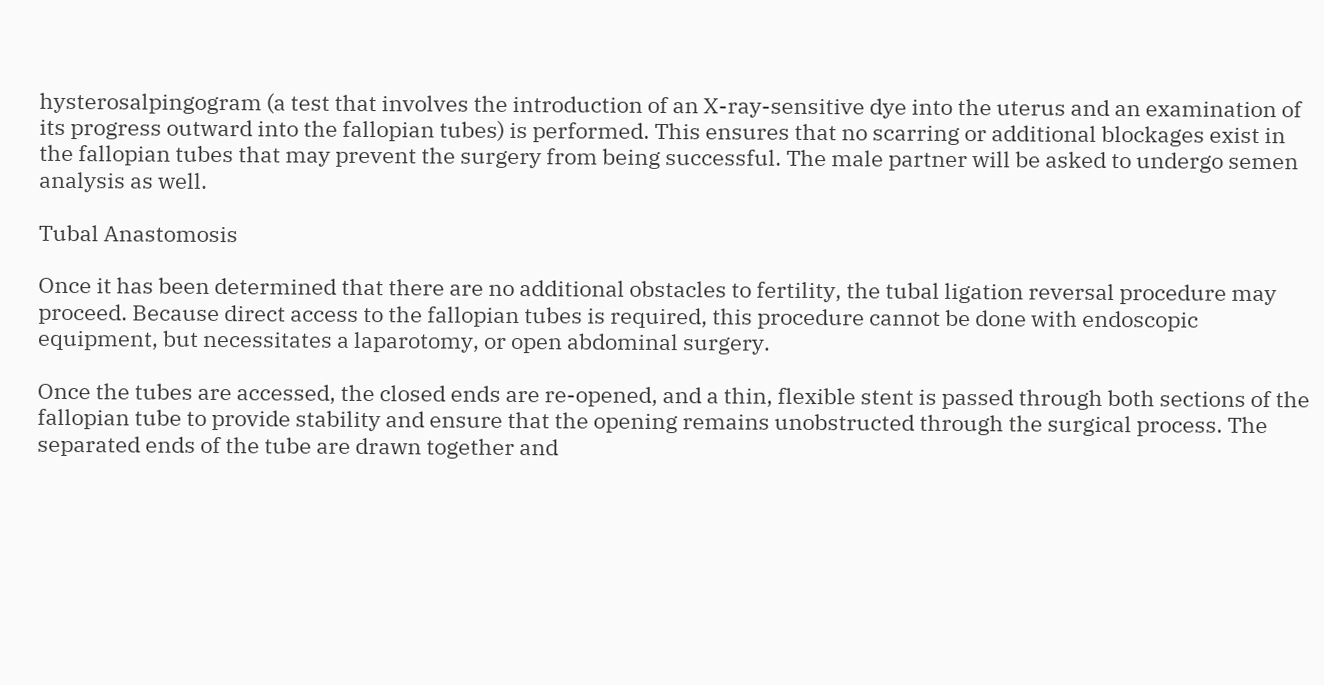hysterosalpingogram (a test that involves the introduction of an X-ray-sensitive dye into the uterus and an examination of its progress outward into the fallopian tubes) is performed. This ensures that no scarring or additional blockages exist in the fallopian tubes that may prevent the surgery from being successful. The male partner will be asked to undergo semen analysis as well.

Tubal Anastomosis

Once it has been determined that there are no additional obstacles to fertility, the tubal ligation reversal procedure may proceed. Because direct access to the fallopian tubes is required, this procedure cannot be done with endoscopic equipment, but necessitates a laparotomy, or open abdominal surgery.

Once the tubes are accessed, the closed ends are re-opened, and a thin, flexible stent is passed through both sections of the fallopian tube to provide stability and ensure that the opening remains unobstructed through the surgical process. The separated ends of the tube are drawn together and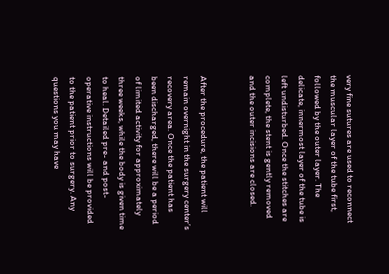very fine sutures are used to reconnect the muscular layer of the tube first, followed by the outer layer. The delicate, innermost layer of the tube is left undisturbed. Once the stitches are complete, the stent is gently removed and the outer incisions are closed.


After the procedure, the patient will remain overnight in the surgery center’s recovery area. Once the patient has been discharged, there will be a period of limited activity for approximately three weeks, while the body is given time to heal. Detailed pre- and post-operative instructions will be provided to the patient prior to surgery. Any questions you may have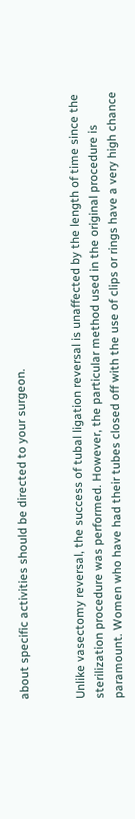about specific activities should be directed to your surgeon.


Unlike vasectomy reversal, the success of tubal ligation reversal is unaffected by the length of time since the sterilization procedure was performed. However, the particular method used in the original procedure is paramount. Women who have had their tubes closed off with the use of clips or rings have a very high chance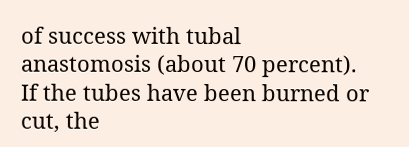of success with tubal anastomosis (about 70 percent). If the tubes have been burned or cut, the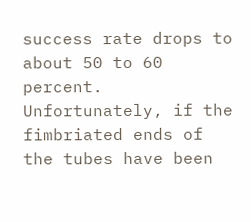success rate drops to about 50 to 60 percent. Unfortunately, if the fimbriated ends of the tubes have been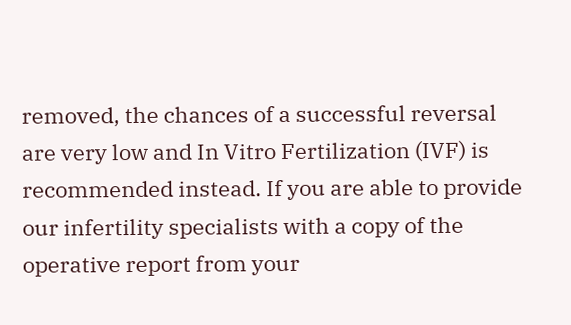removed, the chances of a successful reversal are very low and In Vitro Fertilization (IVF) is recommended instead. If you are able to provide our infertility specialists with a copy of the operative report from your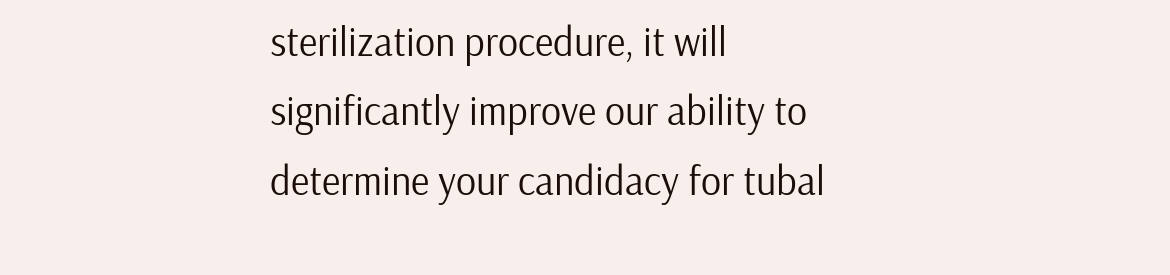sterilization procedure, it will significantly improve our ability to determine your candidacy for tubal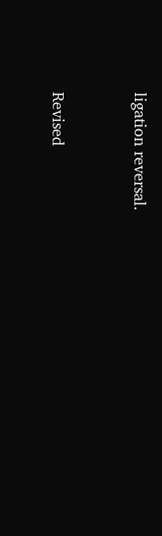ligation reversal.


Revised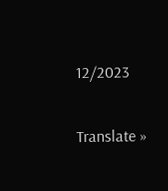12/2023

Translate »